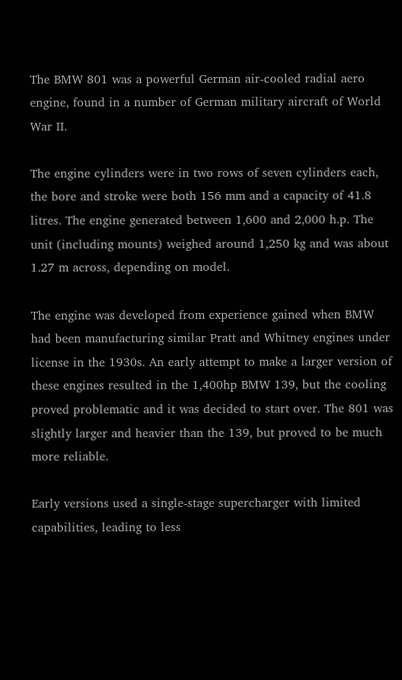The BMW 801 was a powerful German air-cooled radial aero engine, found in a number of German military aircraft of World War II.

The engine cylinders were in two rows of seven cylinders each, the bore and stroke were both 156 mm and a capacity of 41.8 litres. The engine generated between 1,600 and 2,000 h.p. The unit (including mounts) weighed around 1,250 kg and was about 1.27 m across, depending on model.

The engine was developed from experience gained when BMW had been manufacturing similar Pratt and Whitney engines under license in the 1930s. An early attempt to make a larger version of these engines resulted in the 1,400hp BMW 139, but the cooling proved problematic and it was decided to start over. The 801 was slightly larger and heavier than the 139, but proved to be much more reliable.

Early versions used a single-stage supercharger with limited capabilities, leading to less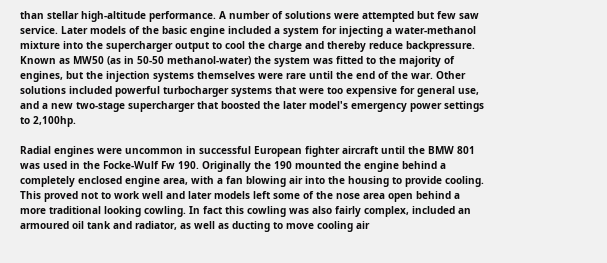than stellar high-altitude performance. A number of solutions were attempted but few saw service. Later models of the basic engine included a system for injecting a water-methanol mixture into the supercharger output to cool the charge and thereby reduce backpressure. Known as MW50 (as in 50-50 methanol-water) the system was fitted to the majority of engines, but the injection systems themselves were rare until the end of the war. Other solutions included powerful turbocharger systems that were too expensive for general use, and a new two-stage supercharger that boosted the later model's emergency power settings to 2,100hp.

Radial engines were uncommon in successful European fighter aircraft until the BMW 801 was used in the Focke-Wulf Fw 190. Originally the 190 mounted the engine behind a completely enclosed engine area, with a fan blowing air into the housing to provide cooling. This proved not to work well and later models left some of the nose area open behind a more traditional looking cowling. In fact this cowling was also fairly complex, included an armoured oil tank and radiator, as well as ducting to move cooling air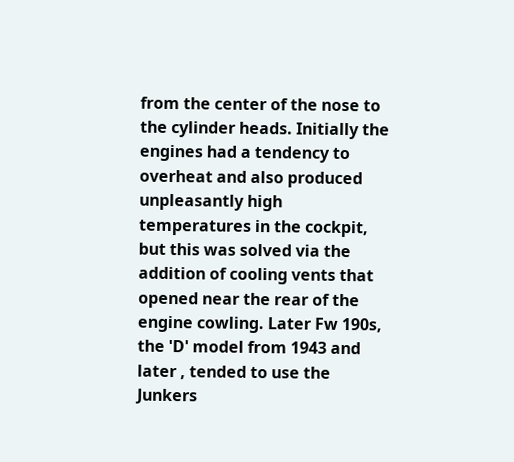from the center of the nose to the cylinder heads. Initially the engines had a tendency to overheat and also produced unpleasantly high temperatures in the cockpit, but this was solved via the addition of cooling vents that opened near the rear of the engine cowling. Later Fw 190s, the 'D' model from 1943 and later , tended to use the Junkers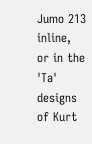Jumo 213 inline, or in the 'Ta' designs of Kurt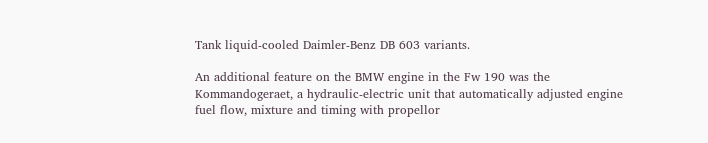Tank liquid-cooled Daimler-Benz DB 603 variants.

An additional feature on the BMW engine in the Fw 190 was the Kommandogeraet, a hydraulic-electric unit that automatically adjusted engine fuel flow, mixture and timing with propellor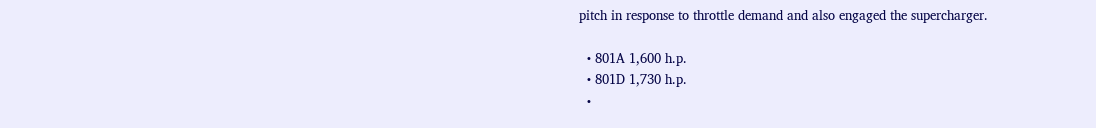pitch in response to throttle demand and also engaged the supercharger.

  • 801A 1,600 h.p.
  • 801D 1,730 h.p.
  •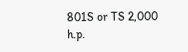801S or TS 2,000 h.p.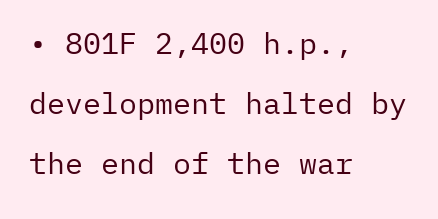• 801F 2,400 h.p., development halted by the end of the war